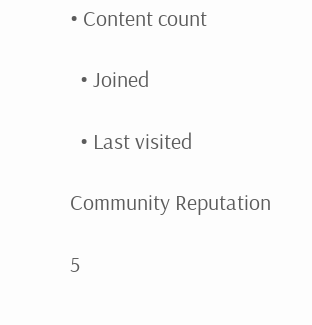• Content count

  • Joined

  • Last visited

Community Reputation

5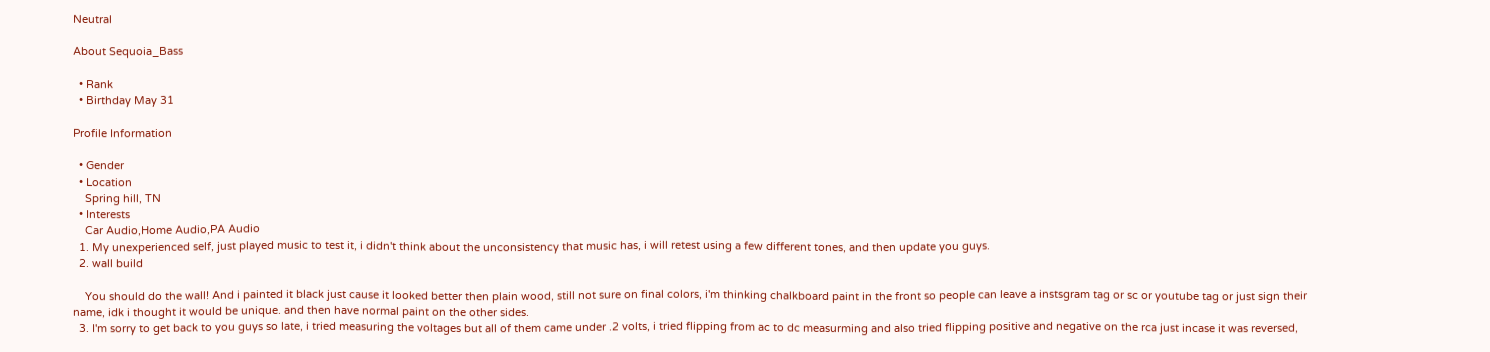Neutral

About Sequoia_Bass

  • Rank
  • Birthday May 31

Profile Information

  • Gender
  • Location
    Spring hill, TN
  • Interests
    Car Audio,Home Audio,PA Audio
  1. My unexperienced self, just played music to test it, i didn't think about the unconsistency that music has, i will retest using a few different tones, and then update you guys.
  2. wall build

    You should do the wall! And i painted it black just cause it looked better then plain wood, still not sure on final colors, i'm thinking chalkboard paint in the front so people can leave a instsgram tag or sc or youtube tag or just sign their name, idk i thought it would be unique. and then have normal paint on the other sides.
  3. I'm sorry to get back to you guys so late, i tried measuring the voltages but all of them came under .2 volts, i tried flipping from ac to dc measurming and also tried flipping positive and negative on the rca just incase it was reversed,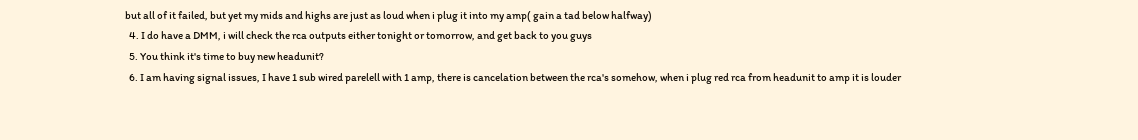but all of it failed, but yet my mids and highs are just as loud when i plug it into my amp( gain a tad below halfway)
  4. I do have a DMM, i will check the rca outputs either tonight or tomorrow, and get back to you guys
  5. You think it's time to buy new headunit?
  6. I am having signal issues, I have 1 sub wired parelell with 1 amp, there is cancelation between the rca's somehow, when i plug red rca from headunit to amp it is louder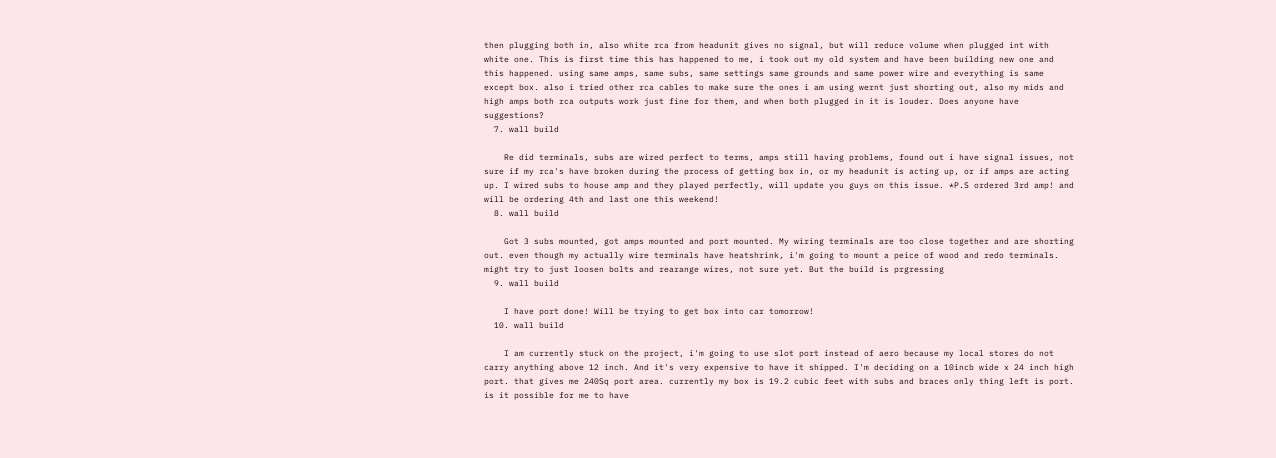then plugging both in, also white rca from headunit gives no signal, but will reduce volume when plugged int with white one. This is first time this has happened to me, i took out my old system and have been building new one and this happened. using same amps, same subs, same settings same grounds and same power wire and everything is same except box. also i tried other rca cables to make sure the ones i am using wernt just shorting out, also my mids and high amps both rca outputs work just fine for them, and when both plugged in it is louder. Does anyone have suggestions?
  7. wall build

    Re did terminals, subs are wired perfect to terms, amps still having problems, found out i have signal issues, not sure if my rca's have broken during the process of getting box in, or my headunit is acting up, or if amps are acting up. I wired subs to house amp and they played perfectly, will update you guys on this issue. *P.S ordered 3rd amp! and will be ordering 4th and last one this weekend!
  8. wall build

    Got 3 subs mounted, got amps mounted and port mounted. My wiring terminals are too close together and are shorting out. even though my actually wire terminals have heatshrink, i'm going to mount a peice of wood and redo terminals. might try to just loosen bolts and rearange wires, not sure yet. But the build is prgressing
  9. wall build

    I have port done! Will be trying to get box into car tomorrow!
  10. wall build

    I am currently stuck on the project, i'm going to use slot port instead of aero because my local stores do not carry anything above 12 inch. And it's very expensive to have it shipped. I'm deciding on a 10incb wide x 24 inch high port. that gives me 240Sq port area. currently my box is 19.2 cubic feet with subs and braces only thing left is port. is it possible for me to have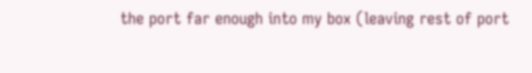the port far enough into my box (leaving rest of port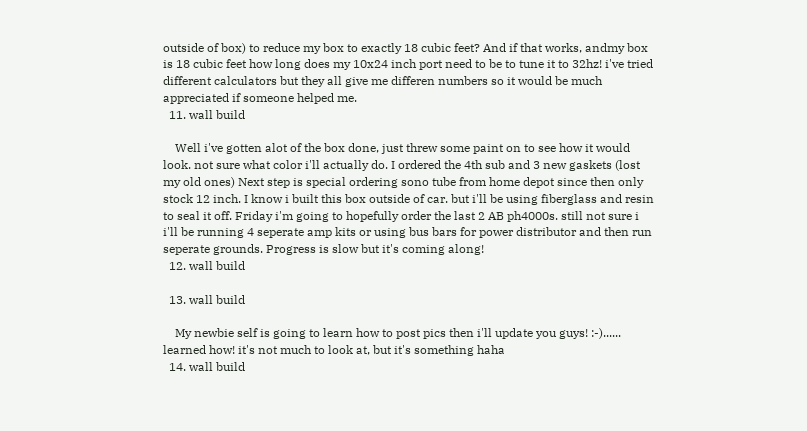outside of box) to reduce my box to exactly 18 cubic feet? And if that works, andmy box is 18 cubic feet how long does my 10x24 inch port need to be to tune it to 32hz! i've tried different calculators but they all give me differen numbers so it would be much appreciated if someone helped me.
  11. wall build

    Well i've gotten alot of the box done, just threw some paint on to see how it would look. not sure what color i'll actually do. I ordered the 4th sub and 3 new gaskets (lost my old ones) Next step is special ordering sono tube from home depot since then only stock 12 inch. I know i built this box outside of car. but i'll be using fiberglass and resin to seal it off. Friday i'm going to hopefully order the last 2 AB ph4000s. still not sure i i'll be running 4 seperate amp kits or using bus bars for power distributor and then run seperate grounds. Progress is slow but it's coming along!
  12. wall build

  13. wall build

    My newbie self is going to learn how to post pics then i'll update you guys! :-)...... learned how! it's not much to look at, but it's something haha
  14. wall build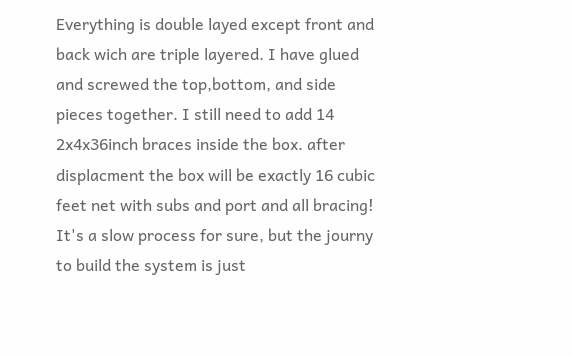Everything is double layed except front and back wich are triple layered. I have glued and screwed the top,bottom, and side pieces together. I still need to add 14 2x4x36inch braces inside the box. after displacment the box will be exactly 16 cubic feet net with subs and port and all bracing! It's a slow process for sure, but the journy to build the system is just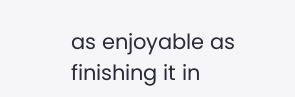as enjoyable as finishing it in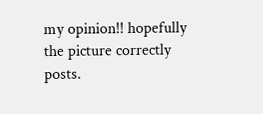my opinion!! hopefully the picture correctly posts.